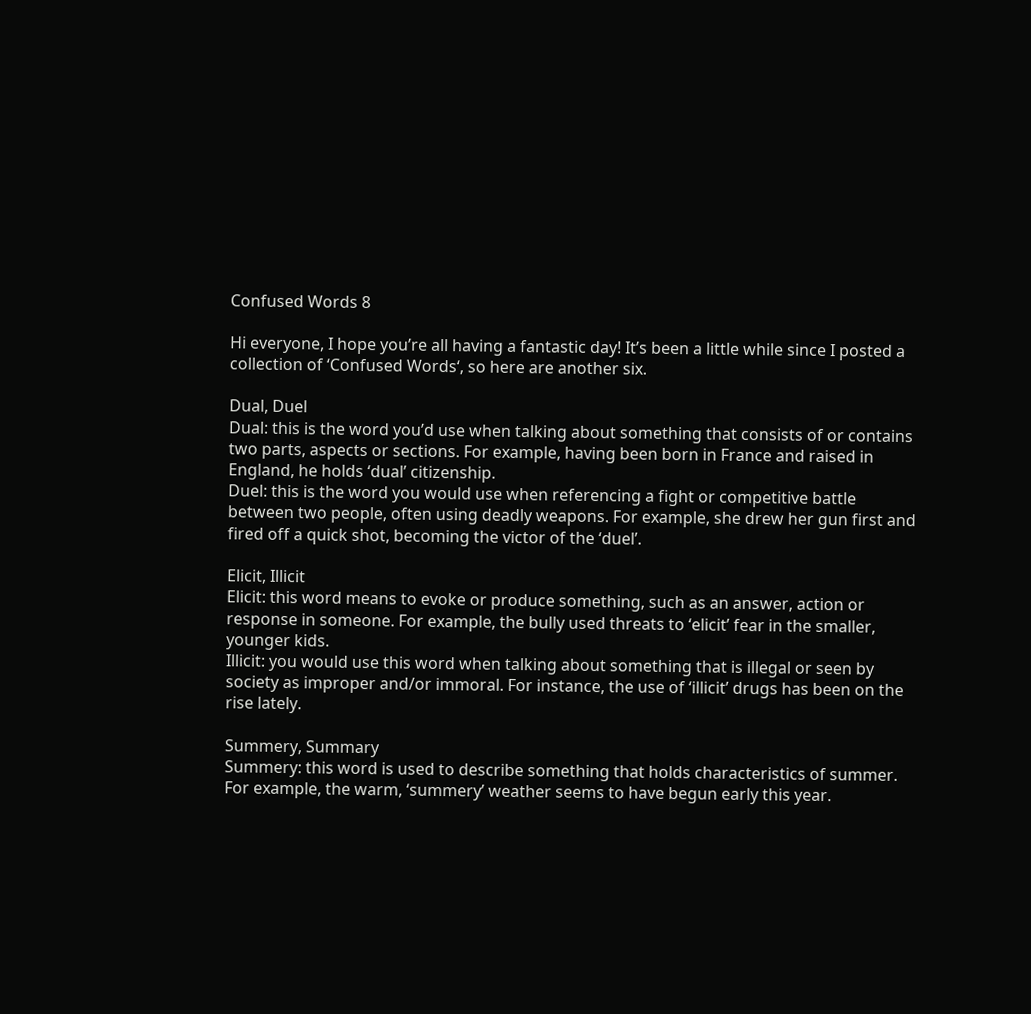Confused Words 8

Hi everyone, I hope you’re all having a fantastic day! It’s been a little while since I posted a collection of ‘Confused Words‘, so here are another six.

Dual, Duel
Dual: this is the word you’d use when talking about something that consists of or contains two parts, aspects or sections. For example, having been born in France and raised in England, he holds ‘dual’ citizenship.
Duel: this is the word you would use when referencing a fight or competitive battle between two people, often using deadly weapons. For example, she drew her gun first and fired off a quick shot, becoming the victor of the ‘duel’.

Elicit, Illicit
Elicit: this word means to evoke or produce something, such as an answer, action or response in someone. For example, the bully used threats to ‘elicit’ fear in the smaller, younger kids.
Illicit: you would use this word when talking about something that is illegal or seen by society as improper and/or immoral. For instance, the use of ‘illicit’ drugs has been on the rise lately.

Summery, Summary
Summery: this word is used to describe something that holds characteristics of summer. For example, the warm, ‘summery’ weather seems to have begun early this year.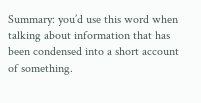Summary: you’d use this word when talking about information that has been condensed into a short account of something.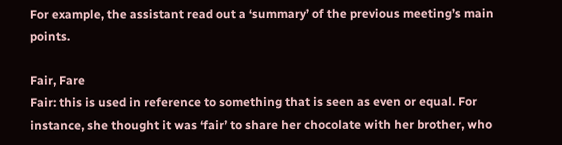For example, the assistant read out a ‘summary’ of the previous meeting’s main points.

Fair, Fare
Fair: this is used in reference to something that is seen as even or equal. For instance, she thought it was ‘fair’ to share her chocolate with her brother, who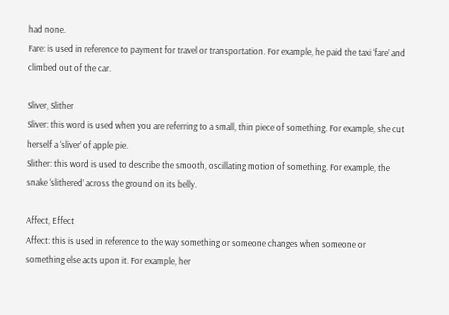had none.
Fare: is used in reference to payment for travel or transportation. For example, he paid the taxi ‘fare’ and climbed out of the car.

Sliver, Slither
Sliver: this word is used when you are referring to a small, thin piece of something. For example, she cut herself a ‘sliver’ of apple pie.
Slither: this word is used to describe the smooth, oscillating motion of something. For example, the snake ‘slithered’ across the ground on its belly.

Affect, Effect
Affect: this is used in reference to the way something or someone changes when someone or something else acts upon it. For example, her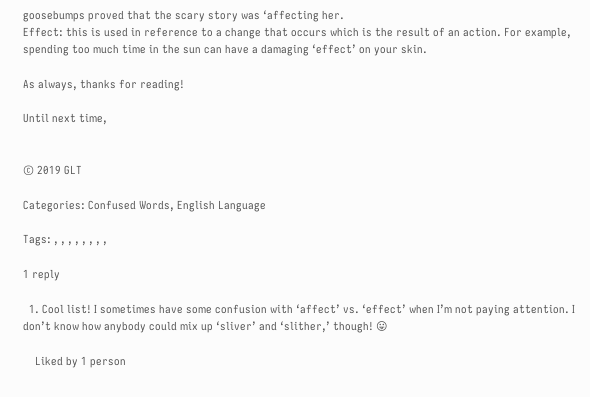goosebumps proved that the scary story was ‘affecting her.
Effect: this is used in reference to a change that occurs which is the result of an action. For example, spending too much time in the sun can have a damaging ‘effect’ on your skin.

As always, thanks for reading!

Until next time,


© 2019 GLT

Categories: Confused Words, English Language

Tags: , , , , , , , ,

1 reply

  1. Cool list! I sometimes have some confusion with ‘affect’ vs. ‘effect’ when I’m not paying attention. I don’t know how anybody could mix up ‘sliver’ and ‘slither,’ though! 😛

    Liked by 1 person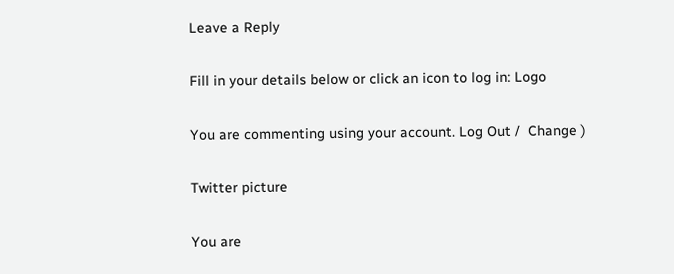Leave a Reply

Fill in your details below or click an icon to log in: Logo

You are commenting using your account. Log Out /  Change )

Twitter picture

You are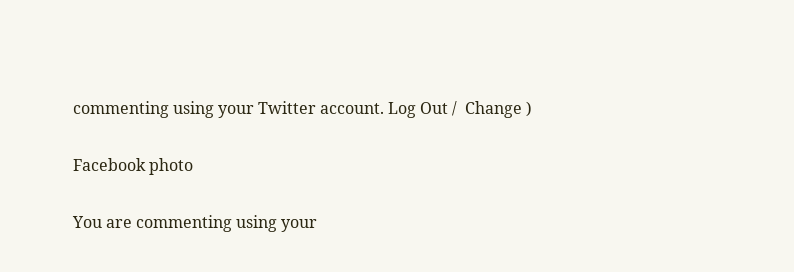commenting using your Twitter account. Log Out /  Change )

Facebook photo

You are commenting using your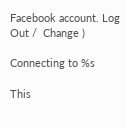Facebook account. Log Out /  Change )

Connecting to %s

This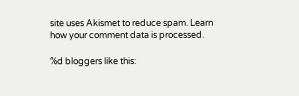site uses Akismet to reduce spam. Learn how your comment data is processed.

%d bloggers like this: